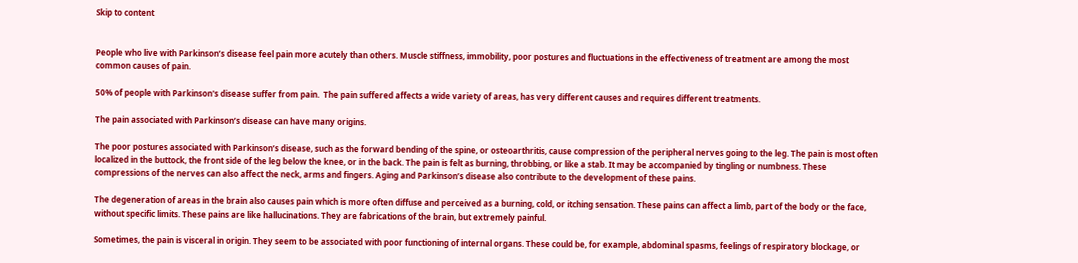Skip to content


People who live with Parkinson’s disease feel pain more acutely than others. Muscle stiffness, immobility, poor postures and fluctuations in the effectiveness of treatment are among the most common causes of pain.

50% of people with Parkinson's disease suffer from pain.  The pain suffered affects a wide variety of areas, has very different causes and requires different treatments.

The pain associated with Parkinson’s disease can have many origins.

The poor postures associated with Parkinson’s disease, such as the forward bending of the spine, or osteoarthritis, cause compression of the peripheral nerves going to the leg. The pain is most often localized in the buttock, the front side of the leg below the knee, or in the back. The pain is felt as burning, throbbing, or like a stab. It may be accompanied by tingling or numbness. These compressions of the nerves can also affect the neck, arms and fingers. Aging and Parkinson’s disease also contribute to the development of these pains.

The degeneration of areas in the brain also causes pain which is more often diffuse and perceived as a burning, cold, or itching sensation. These pains can affect a limb, part of the body or the face, without specific limits. These pains are like hallucinations. They are fabrications of the brain, but extremely painful.

Sometimes, the pain is visceral in origin. They seem to be associated with poor functioning of internal organs. These could be, for example, abdominal spasms, feelings of respiratory blockage, or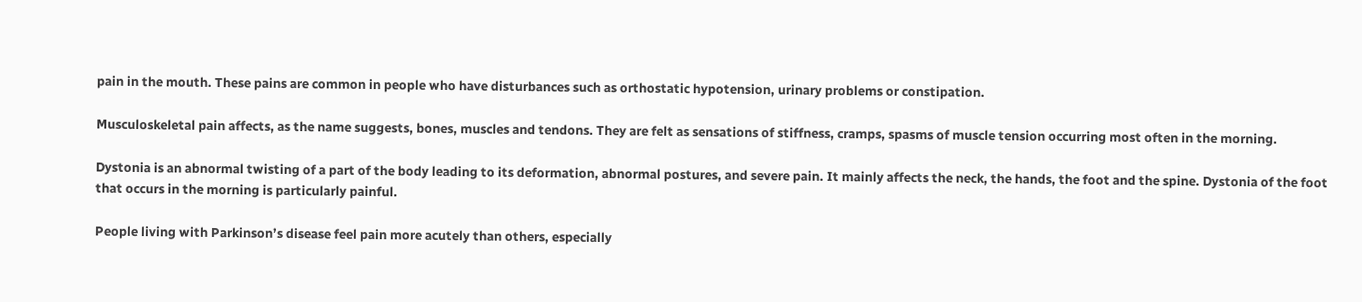pain in the mouth. These pains are common in people who have disturbances such as orthostatic hypotension, urinary problems or constipation.

Musculoskeletal pain affects, as the name suggests, bones, muscles and tendons. They are felt as sensations of stiffness, cramps, spasms of muscle tension occurring most often in the morning.

Dystonia is an abnormal twisting of a part of the body leading to its deformation, abnormal postures, and severe pain. It mainly affects the neck, the hands, the foot and the spine. Dystonia of the foot that occurs in the morning is particularly painful.

People living with Parkinson’s disease feel pain more acutely than others, especially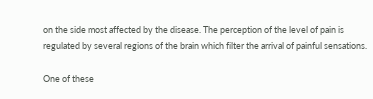on the side most affected by the disease. The perception of the level of pain is regulated by several regions of the brain which filter the arrival of painful sensations.

One of these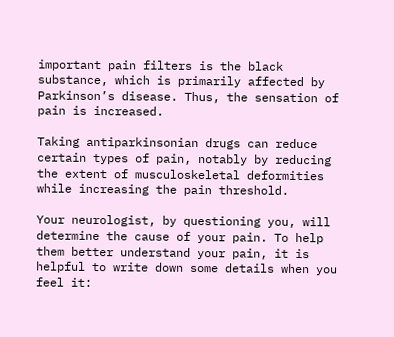important pain filters is the black substance, which is primarily affected by Parkinson’s disease. Thus, the sensation of pain is increased.

Taking antiparkinsonian drugs can reduce certain types of pain, notably by reducing the extent of musculoskeletal deformities while increasing the pain threshold.

Your neurologist, by questioning you, will determine the cause of your pain. To help them better understand your pain, it is helpful to write down some details when you feel it: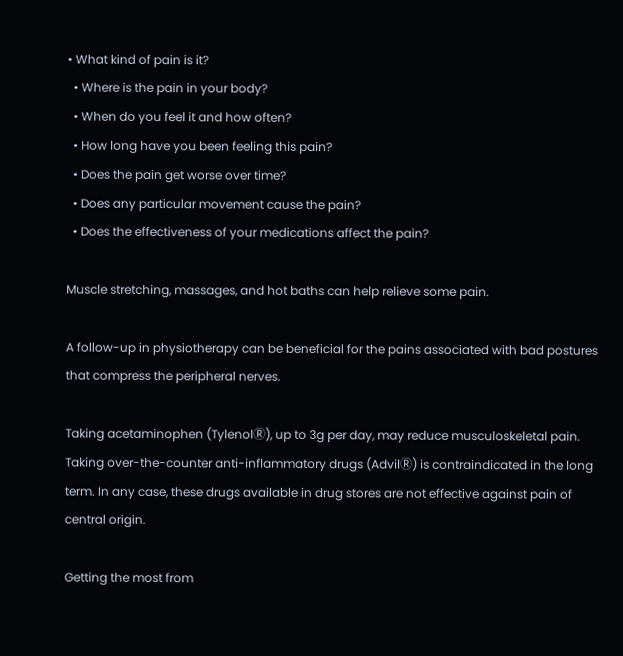• What kind of pain is it?
  • Where is the pain in your body?
  • When do you feel it and how often?
  • How long have you been feeling this pain?
  • Does the pain get worse over time?
  • Does any particular movement cause the pain?
  • Does the effectiveness of your medications affect the pain?

Muscle stretching, massages, and hot baths can help relieve some pain.

A follow-up in physiotherapy can be beneficial for the pains associated with bad postures that compress the peripheral nerves.

Taking acetaminophen (TylenolⓇ), up to 3g per day, may reduce musculoskeletal pain. Taking over-the-counter anti-inflammatory drugs (AdvilⓇ) is contraindicated in the long term. In any case, these drugs available in drug stores are not effective against pain of central origin.

Getting the most from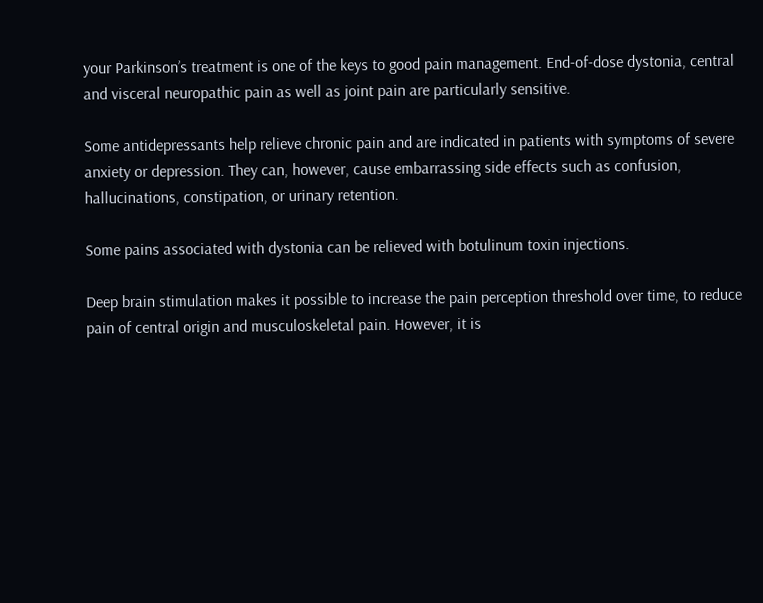your Parkinson’s treatment is one of the keys to good pain management. End-of-dose dystonia, central and visceral neuropathic pain as well as joint pain are particularly sensitive.

Some antidepressants help relieve chronic pain and are indicated in patients with symptoms of severe anxiety or depression. They can, however, cause embarrassing side effects such as confusion, hallucinations, constipation, or urinary retention.

Some pains associated with dystonia can be relieved with botulinum toxin injections.

Deep brain stimulation makes it possible to increase the pain perception threshold over time, to reduce pain of central origin and musculoskeletal pain. However, it is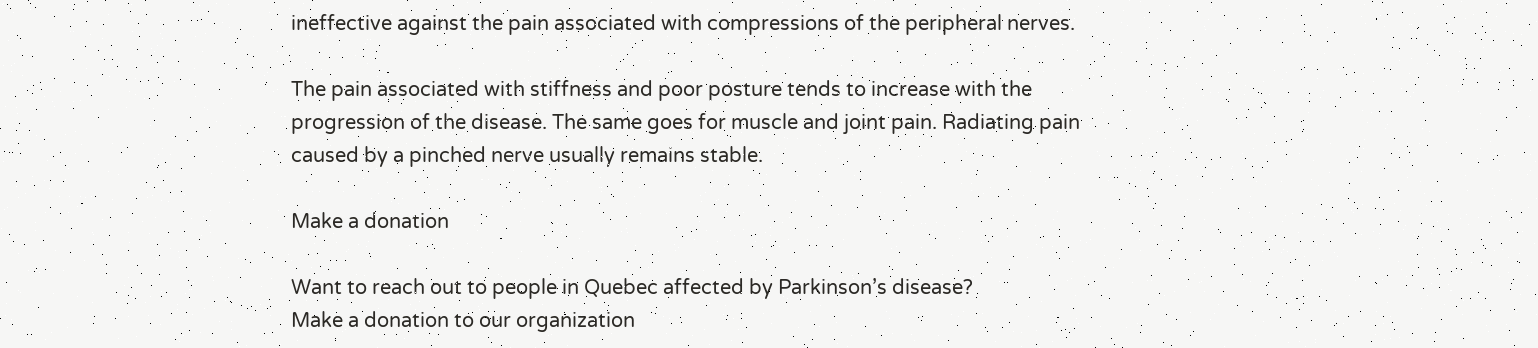ineffective against the pain associated with compressions of the peripheral nerves.

The pain associated with stiffness and poor posture tends to increase with the progression of the disease. The same goes for muscle and joint pain. Radiating pain caused by a pinched nerve usually remains stable.

Make a donation

Want to reach out to people in Quebec affected by Parkinson’s disease?
Make a donation to our organization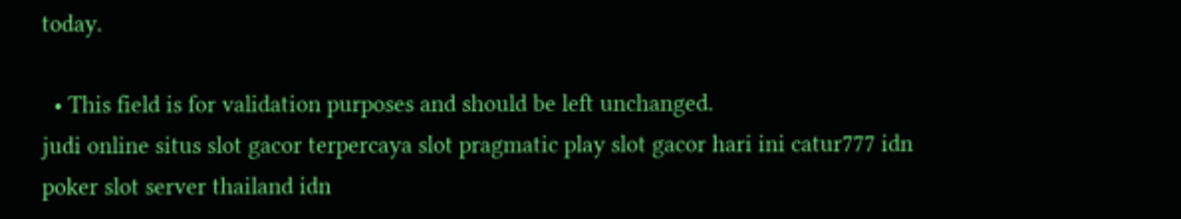today.

  • This field is for validation purposes and should be left unchanged.
judi online situs slot gacor terpercaya slot pragmatic play slot gacor hari ini catur777 idn poker slot server thailand idn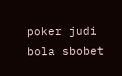poker judi bola sbobet